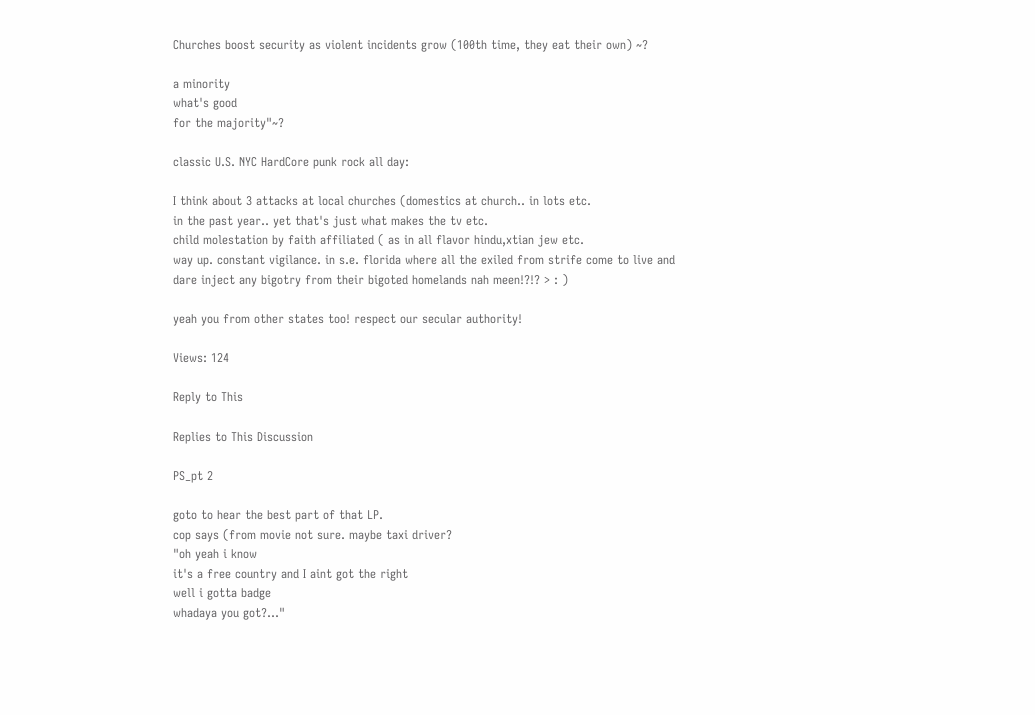Churches boost security as violent incidents grow (100th time, they eat their own) ~?

a minority
what's good
for the majority"~?

classic U.S. NYC HardCore punk rock all day:

I think about 3 attacks at local churches (domestics at church.. in lots etc.
in the past year.. yet that's just what makes the tv etc.
child molestation by faith affiliated ( as in all flavor hindu,xtian jew etc.
way up. constant vigilance. in s.e. florida where all the exiled from strife come to live and
dare inject any bigotry from their bigoted homelands nah meen!?!? > : )

yeah you from other states too! respect our secular authority!

Views: 124

Reply to This

Replies to This Discussion

PS_pt 2

goto to hear the best part of that LP.
cop says (from movie not sure. maybe taxi driver?
"oh yeah i know
it's a free country and I aint got the right
well i gotta badge
whadaya you got?..."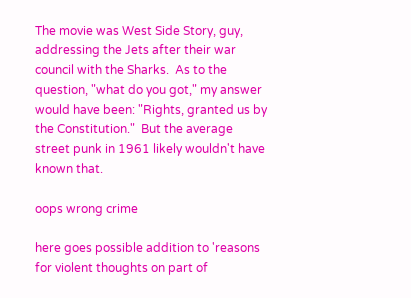The movie was West Side Story, guy, addressing the Jets after their war council with the Sharks.  As to the question, "what do you got," my answer would have been: "Rights, granted us by the Constitution."  But the average street punk in 1961 likely wouldn't have known that.

oops wrong crime

here goes possible addition to 'reasons for violent thoughts on part of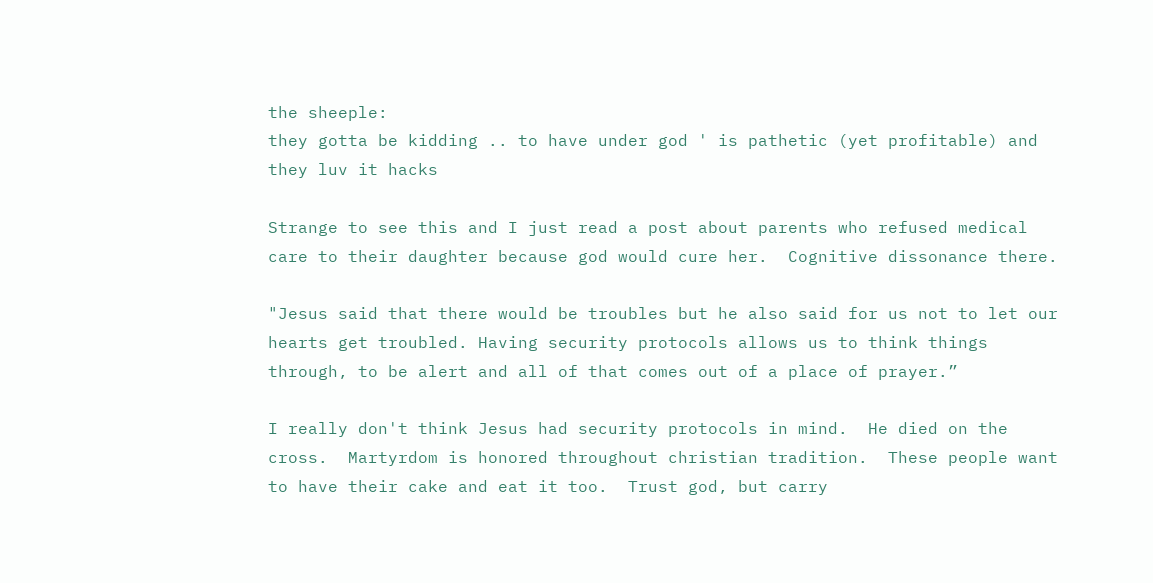the sheeple:
they gotta be kidding .. to have under god ' is pathetic (yet profitable) and they luv it hacks

Strange to see this and I just read a post about parents who refused medical care to their daughter because god would cure her.  Cognitive dissonance there.

"Jesus said that there would be troubles but he also said for us not to let our hearts get troubled. Having security protocols allows us to think things through, to be alert and all of that comes out of a place of prayer.”

I really don't think Jesus had security protocols in mind.  He died on the cross.  Martyrdom is honored throughout christian tradition.  These people want to have their cake and eat it too.  Trust god, but carry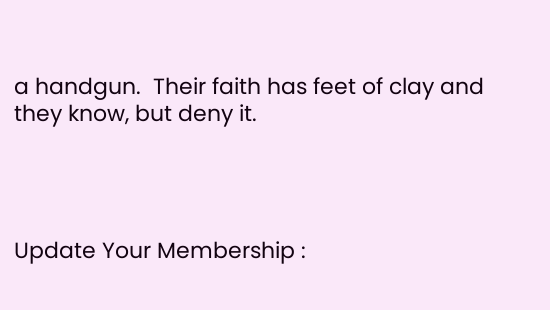a handgun.  Their faith has feet of clay and they know, but deny it.




Update Your Membership :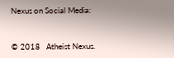Nexus on Social Media:


© 2018   Atheist Nexus.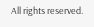All rights reserved.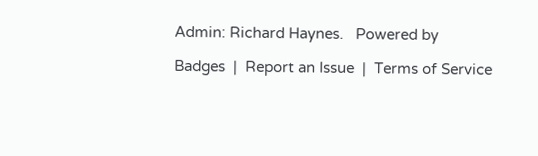Admin: Richard Haynes.   Powered by

Badges  |  Report an Issue  |  Terms of Service